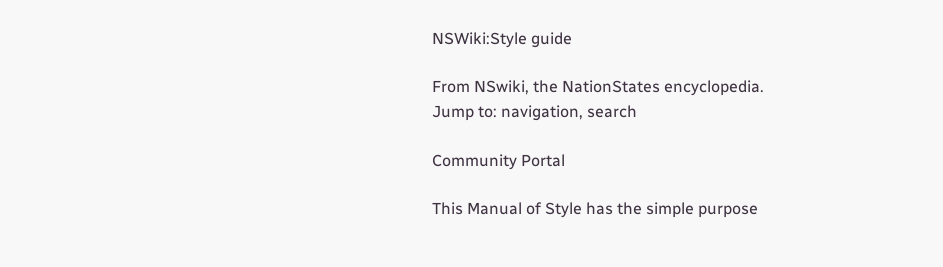NSWiki:Style guide

From NSwiki, the NationStates encyclopedia.
Jump to: navigation, search

Community Portal

This Manual of Style has the simple purpose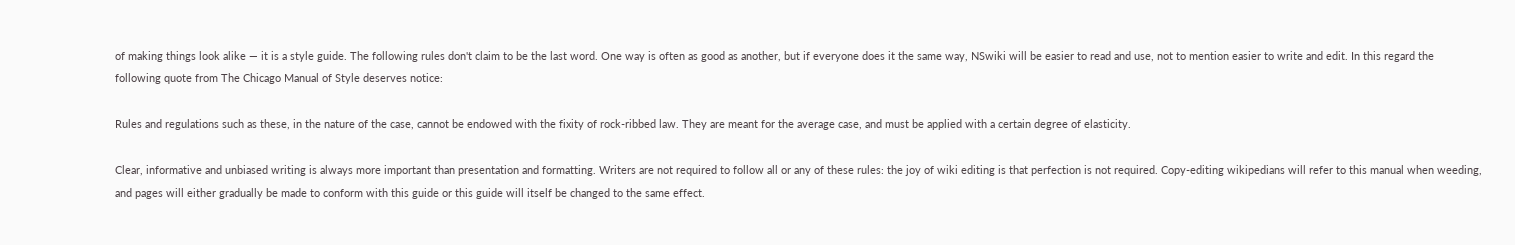of making things look alike — it is a style guide. The following rules don't claim to be the last word. One way is often as good as another, but if everyone does it the same way, NSwiki will be easier to read and use, not to mention easier to write and edit. In this regard the following quote from The Chicago Manual of Style deserves notice:

Rules and regulations such as these, in the nature of the case, cannot be endowed with the fixity of rock-ribbed law. They are meant for the average case, and must be applied with a certain degree of elasticity.

Clear, informative and unbiased writing is always more important than presentation and formatting. Writers are not required to follow all or any of these rules: the joy of wiki editing is that perfection is not required. Copy-editing wikipedians will refer to this manual when weeding, and pages will either gradually be made to conform with this guide or this guide will itself be changed to the same effect.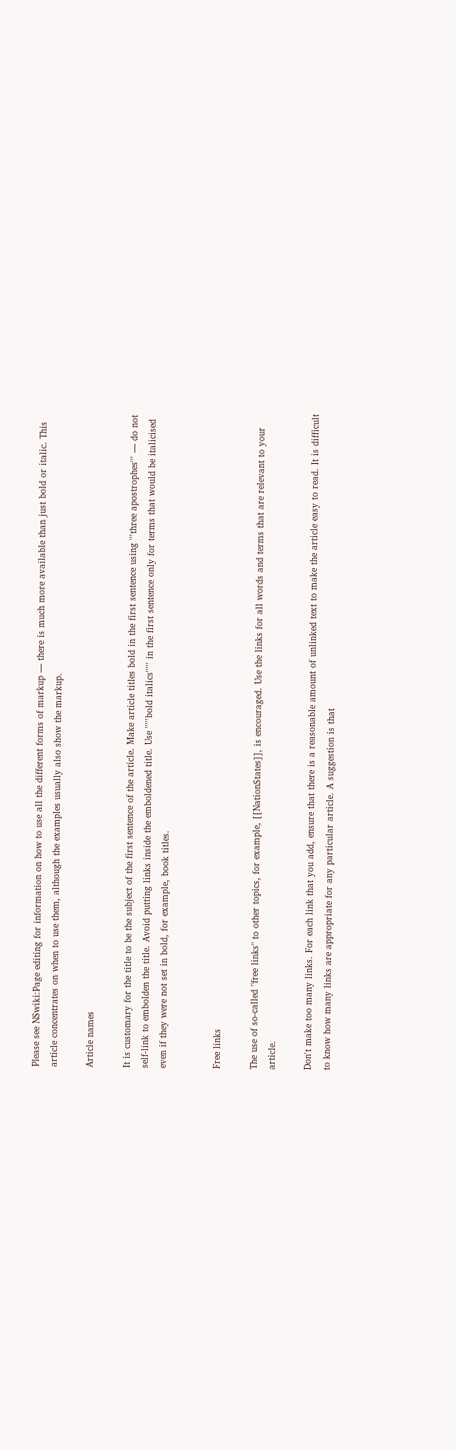Please see NSwiki:Page editing for information on how to use all the different forms of markup — there is much more available than just bold or italic. This article concentrates on when to use them, although the examples usually also show the markup.

Article names

It is customary for the title to be the subject of the first sentence of the article. Make article titles bold in the first sentence using '''three apostrophes''' — do not self-link to embolden the title. Avoid putting links inside the emboldened title. Use '''''bold italics''''' in the first sentence only for terms that would be italicised even if they were not set in bold, for example, book titles.


Free links

The use of so-called "free links" to other topics, for example, [[NationStates]], is encouraged. Use the links for all words and terms that are relevant to your article.

Don't make too many links. For each link that you add, ensure that there is a reasonable amount of unlinked text to make the article easy to read. It is difficult to know how many links are appropriate for any particular article. A suggestion is that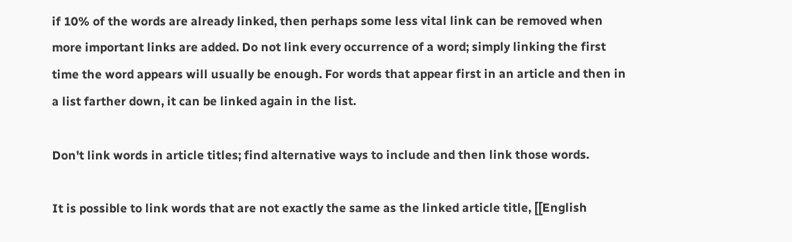if 10% of the words are already linked, then perhaps some less vital link can be removed when more important links are added. Do not link every occurrence of a word; simply linking the first time the word appears will usually be enough. For words that appear first in an article and then in a list farther down, it can be linked again in the list.

Don't link words in article titles; find alternative ways to include and then link those words.

It is possible to link words that are not exactly the same as the linked article title, [[English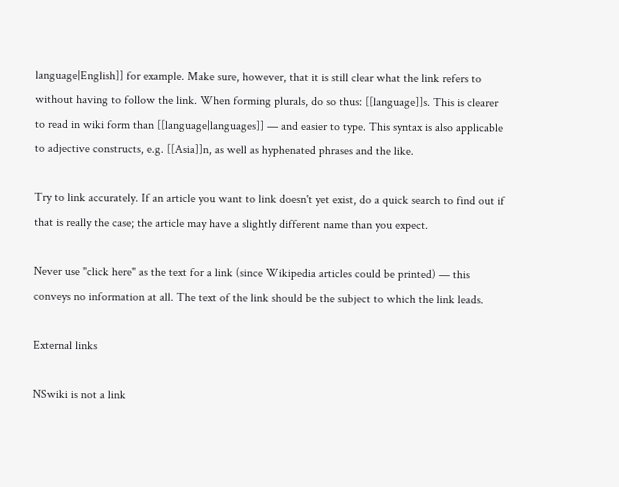language|English]] for example. Make sure, however, that it is still clear what the link refers to without having to follow the link. When forming plurals, do so thus: [[language]]s. This is clearer to read in wiki form than [[language|languages]] — and easier to type. This syntax is also applicable to adjective constructs, e.g. [[Asia]]n, as well as hyphenated phrases and the like.

Try to link accurately. If an article you want to link doesn't yet exist, do a quick search to find out if that is really the case; the article may have a slightly different name than you expect.

Never use "click here" as the text for a link (since Wikipedia articles could be printed) — this conveys no information at all. The text of the link should be the subject to which the link leads.

External links

NSwiki is not a link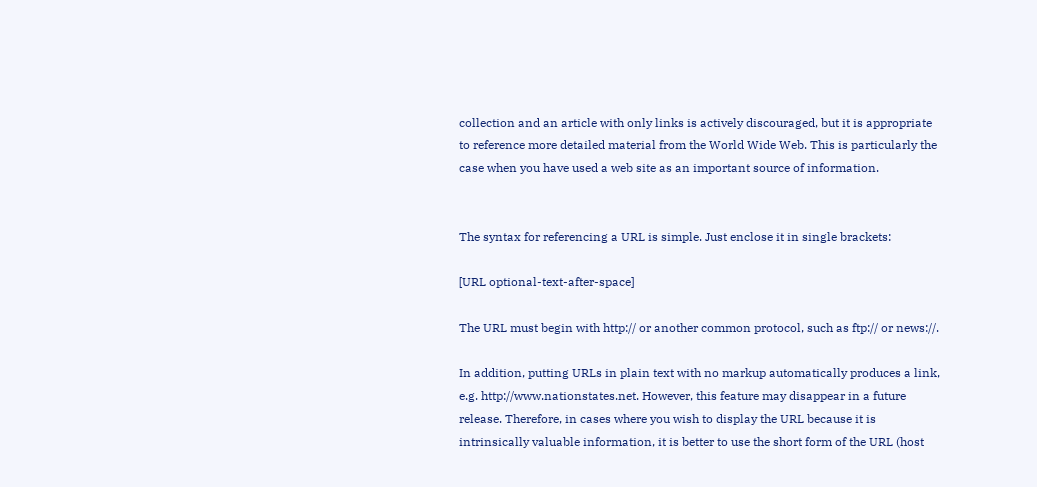collection and an article with only links is actively discouraged, but it is appropriate to reference more detailed material from the World Wide Web. This is particularly the case when you have used a web site as an important source of information.


The syntax for referencing a URL is simple. Just enclose it in single brackets:

[URL optional-text-after-space]

The URL must begin with http:// or another common protocol, such as ftp:// or news://.

In addition, putting URLs in plain text with no markup automatically produces a link, e.g. http://www.nationstates.net. However, this feature may disappear in a future release. Therefore, in cases where you wish to display the URL because it is intrinsically valuable information, it is better to use the short form of the URL (host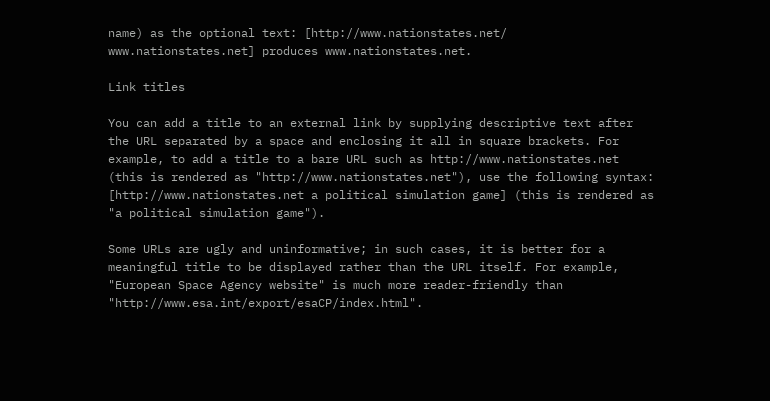name) as the optional text: [http://www.nationstates.net/ www.nationstates.net] produces www.nationstates.net.

Link titles

You can add a title to an external link by supplying descriptive text after the URL separated by a space and enclosing it all in square brackets. For example, to add a title to a bare URL such as http://www.nationstates.net (this is rendered as "http://www.nationstates.net"), use the following syntax: [http://www.nationstates.net a political simulation game] (this is rendered as "a political simulation game").

Some URLs are ugly and uninformative; in such cases, it is better for a meaningful title to be displayed rather than the URL itself. For example, "European Space Agency website" is much more reader-friendly than "http://www.esa.int/export/esaCP/index.html".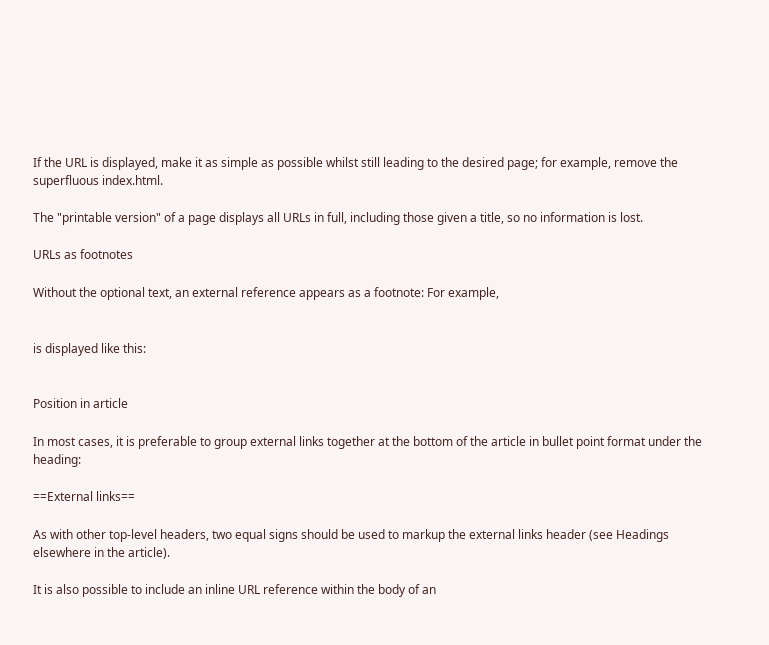If the URL is displayed, make it as simple as possible whilst still leading to the desired page; for example, remove the superfluous index.html.

The "printable version" of a page displays all URLs in full, including those given a title, so no information is lost.

URLs as footnotes

Without the optional text, an external reference appears as a footnote: For example,


is displayed like this:


Position in article

In most cases, it is preferable to group external links together at the bottom of the article in bullet point format under the heading:

==External links==

As with other top-level headers, two equal signs should be used to markup the external links header (see Headings elsewhere in the article).

It is also possible to include an inline URL reference within the body of an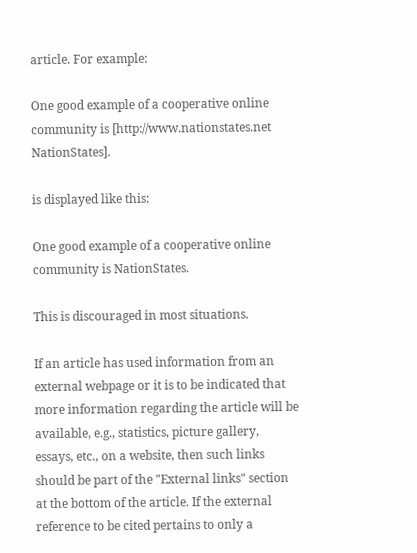article. For example:

One good example of a cooperative online community is [http://www.nationstates.net NationStates].

is displayed like this:

One good example of a cooperative online community is NationStates.

This is discouraged in most situations.

If an article has used information from an external webpage or it is to be indicated that more information regarding the article will be available, e.g., statistics, picture gallery, essays, etc., on a website, then such links should be part of the "External links" section at the bottom of the article. If the external reference to be cited pertains to only a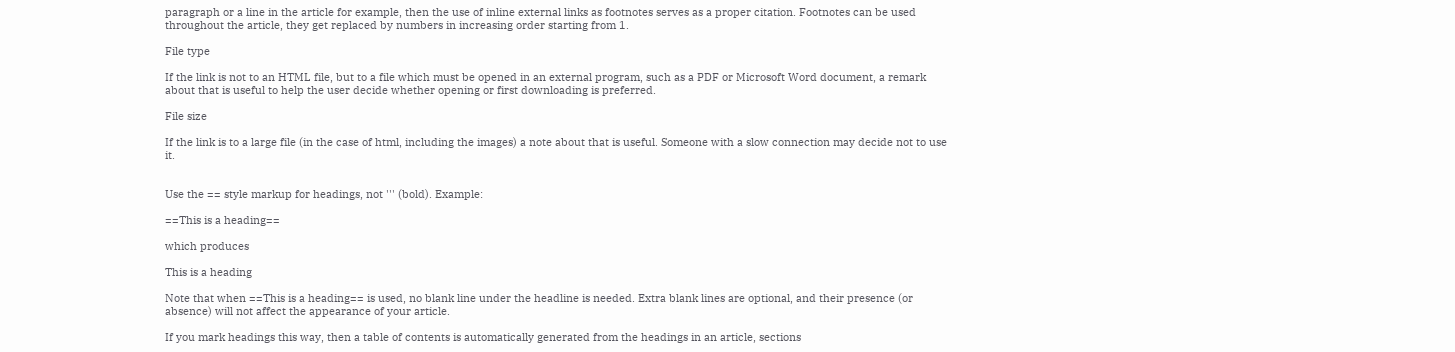paragraph or a line in the article for example, then the use of inline external links as footnotes serves as a proper citation. Footnotes can be used throughout the article, they get replaced by numbers in increasing order starting from 1.

File type

If the link is not to an HTML file, but to a file which must be opened in an external program, such as a PDF or Microsoft Word document, a remark about that is useful to help the user decide whether opening or first downloading is preferred.

File size

If the link is to a large file (in the case of html, including the images) a note about that is useful. Someone with a slow connection may decide not to use it.


Use the == style markup for headings, not ''' (bold). Example:

==This is a heading==

which produces

This is a heading

Note that when ==This is a heading== is used, no blank line under the headline is needed. Extra blank lines are optional, and their presence (or absence) will not affect the appearance of your article.

If you mark headings this way, then a table of contents is automatically generated from the headings in an article, sections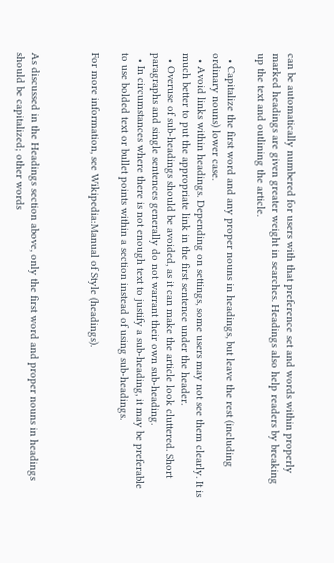can be automatically numbered for users with that preference set and words within properly marked headings are given greater weight in searches. Headings also help readers by breaking up the text and outlining the article.

  • Capitalize the first word and any proper nouns in headings, but leave the rest (including ordinary nouns) lower case.
  • Avoid links within headings. Depending on settings, some users may not see them clearly. It is much better to put the appropriate link in the first sentence under the header.
  • Overuse of sub-headings should be avoided, as it can make the article look cluttered. Short paragraphs and single sentences generally do not warrant their own sub-heading.
  • In circumstances where there is not enough text to justify a sub-heading, it may be preferable to use bolded text or bullet points within a section instead of using sub-headings.

For more information, see Wikipedia:Manual of Style (headings).



As discussed in the Headings section above, only the first word and proper nouns in headings should be capitalized; other words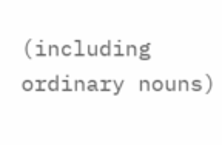(including ordinary nouns)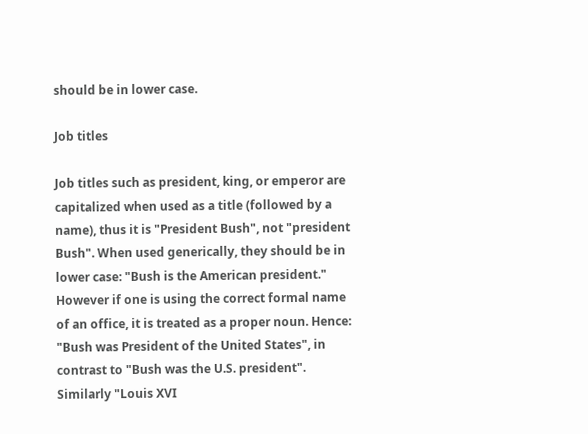should be in lower case.

Job titles

Job titles such as president, king, or emperor are capitalized when used as a title (followed by a name), thus it is "President Bush", not "president Bush". When used generically, they should be in lower case: "Bush is the American president." However if one is using the correct formal name of an office, it is treated as a proper noun. Hence: "Bush was President of the United States", in contrast to "Bush was the U.S. president". Similarly "Louis XVI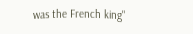was the French king"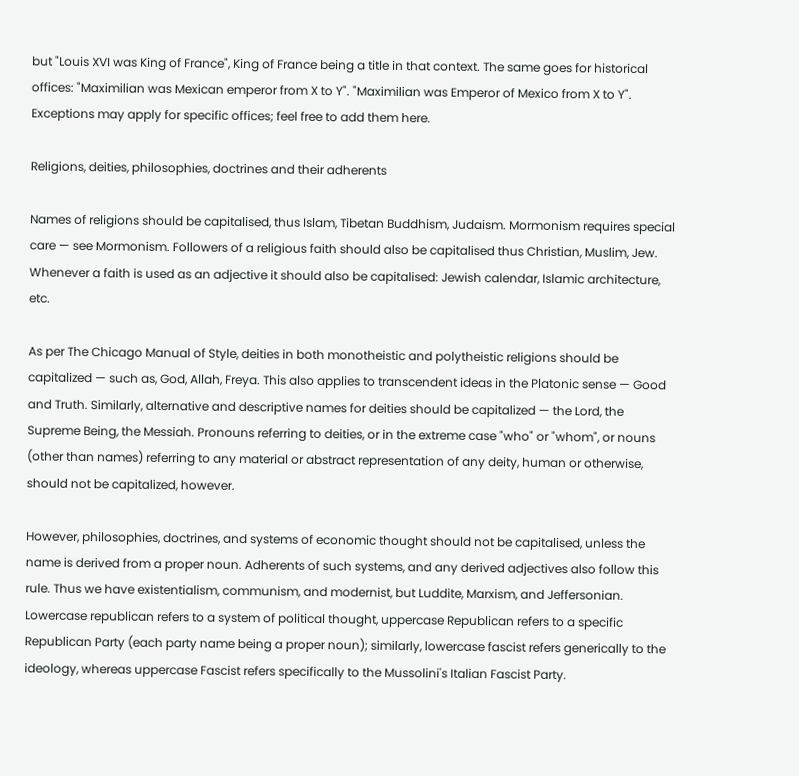but "Louis XVI was King of France", King of France being a title in that context. The same goes for historical offices: "Maximilian was Mexican emperor from X to Y". "Maximilian was Emperor of Mexico from X to Y". Exceptions may apply for specific offices; feel free to add them here.

Religions, deities, philosophies, doctrines and their adherents

Names of religions should be capitalised, thus Islam, Tibetan Buddhism, Judaism. Mormonism requires special care — see Mormonism. Followers of a religious faith should also be capitalised thus Christian, Muslim, Jew. Whenever a faith is used as an adjective it should also be capitalised: Jewish calendar, Islamic architecture, etc.

As per The Chicago Manual of Style, deities in both monotheistic and polytheistic religions should be capitalized — such as, God, Allah, Freya. This also applies to transcendent ideas in the Platonic sense — Good and Truth. Similarly, alternative and descriptive names for deities should be capitalized — the Lord, the Supreme Being, the Messiah. Pronouns referring to deities, or in the extreme case "who" or "whom", or nouns (other than names) referring to any material or abstract representation of any deity, human or otherwise, should not be capitalized, however.

However, philosophies, doctrines, and systems of economic thought should not be capitalised, unless the name is derived from a proper noun. Adherents of such systems, and any derived adjectives also follow this rule. Thus we have existentialism, communism, and modernist, but Luddite, Marxism, and Jeffersonian. Lowercase republican refers to a system of political thought, uppercase Republican refers to a specific Republican Party (each party name being a proper noun); similarly, lowercase fascist refers generically to the ideology, whereas uppercase Fascist refers specifically to the Mussolini's Italian Fascist Party.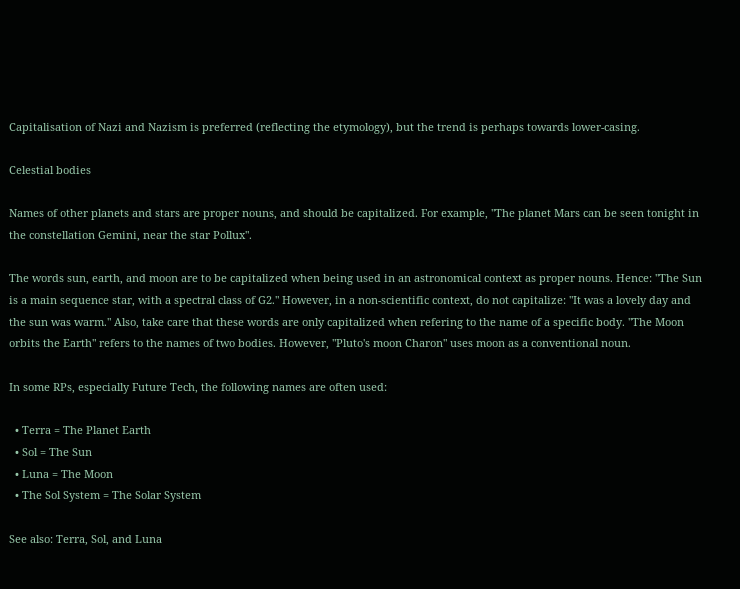Capitalisation of Nazi and Nazism is preferred (reflecting the etymology), but the trend is perhaps towards lower-casing.

Celestial bodies

Names of other planets and stars are proper nouns, and should be capitalized. For example, "The planet Mars can be seen tonight in the constellation Gemini, near the star Pollux".

The words sun, earth, and moon are to be capitalized when being used in an astronomical context as proper nouns. Hence: "The Sun is a main sequence star, with a spectral class of G2." However, in a non-scientific context, do not capitalize: "It was a lovely day and the sun was warm." Also, take care that these words are only capitalized when refering to the name of a specific body. "The Moon orbits the Earth" refers to the names of two bodies. However, "Pluto's moon Charon" uses moon as a conventional noun.

In some RPs, especially Future Tech, the following names are often used:

  • Terra = The Planet Earth
  • Sol = The Sun
  • Luna = The Moon
  • The Sol System = The Solar System

See also: Terra, Sol, and Luna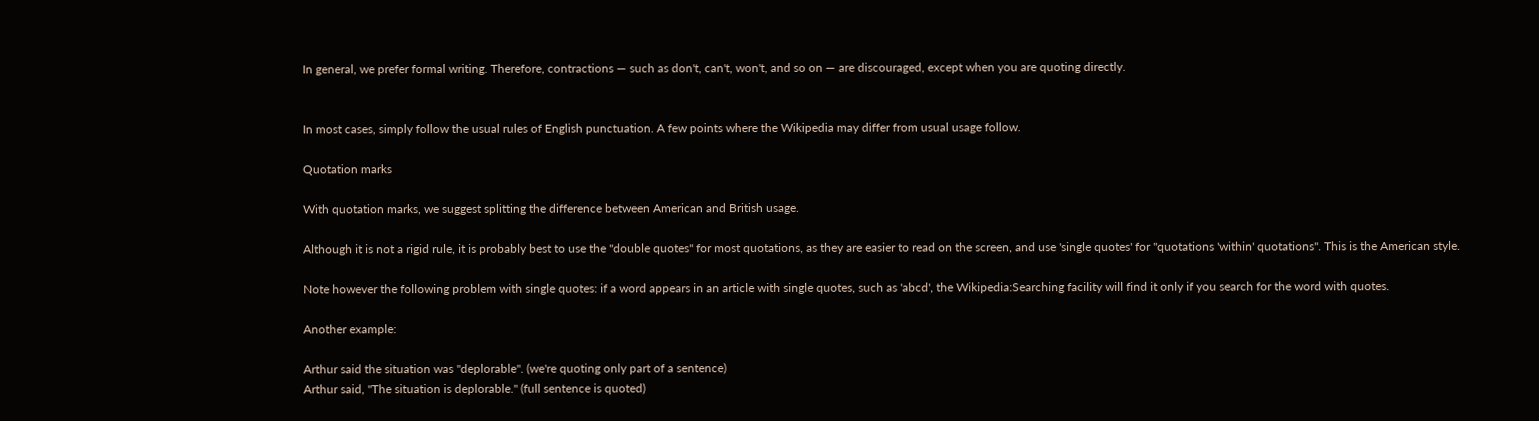In general, we prefer formal writing. Therefore, contractions — such as don't, can't, won't, and so on — are discouraged, except when you are quoting directly.


In most cases, simply follow the usual rules of English punctuation. A few points where the Wikipedia may differ from usual usage follow.

Quotation marks

With quotation marks, we suggest splitting the difference between American and British usage.

Although it is not a rigid rule, it is probably best to use the "double quotes" for most quotations, as they are easier to read on the screen, and use 'single quotes' for "quotations 'within' quotations". This is the American style.

Note however the following problem with single quotes: if a word appears in an article with single quotes, such as 'abcd', the Wikipedia:Searching facility will find it only if you search for the word with quotes.

Another example:

Arthur said the situation was "deplorable". (we're quoting only part of a sentence)
Arthur said, "The situation is deplorable." (full sentence is quoted)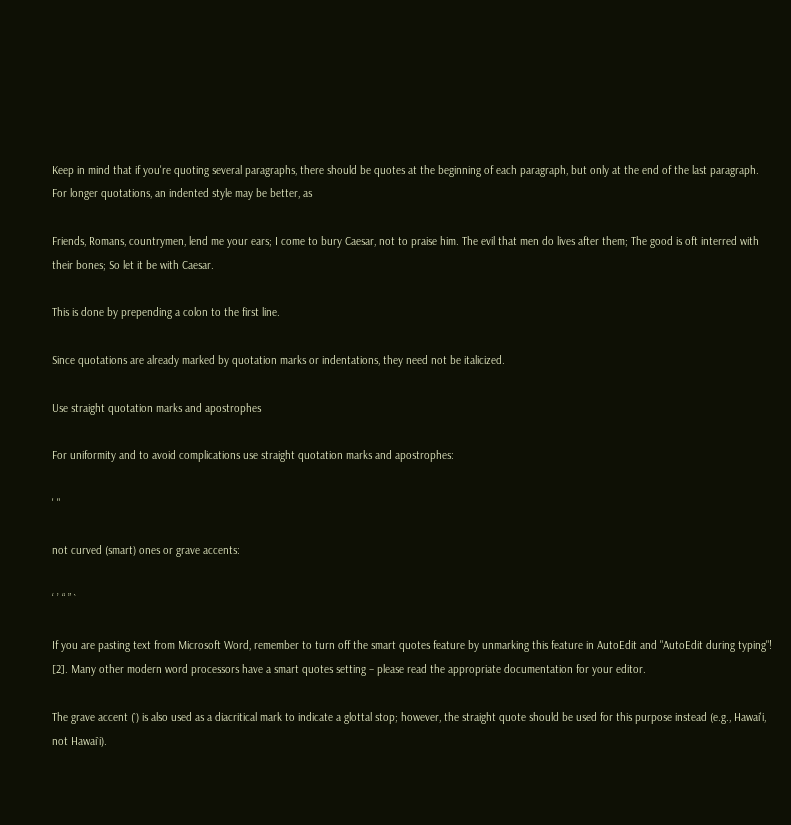Keep in mind that if you're quoting several paragraphs, there should be quotes at the beginning of each paragraph, but only at the end of the last paragraph. For longer quotations, an indented style may be better, as

Friends, Romans, countrymen, lend me your ears; I come to bury Caesar, not to praise him. The evil that men do lives after them; The good is oft interred with their bones; So let it be with Caesar.

This is done by prepending a colon to the first line.

Since quotations are already marked by quotation marks or indentations, they need not be italicized.

Use straight quotation marks and apostrophes

For uniformity and to avoid complications use straight quotation marks and apostrophes:

' "

not curved (smart) ones or grave accents:

‘ ’ “ ” `

If you are pasting text from Microsoft Word, remember to turn off the smart quotes feature by unmarking this feature in AutoEdit and "AutoEdit during typing"! [2]. Many other modern word processors have a smart quotes setting – please read the appropriate documentation for your editor.

The grave accent (`) is also used as a diacritical mark to indicate a glottal stop; however, the straight quote should be used for this purpose instead (e.g., Hawai'i, not Hawai`i).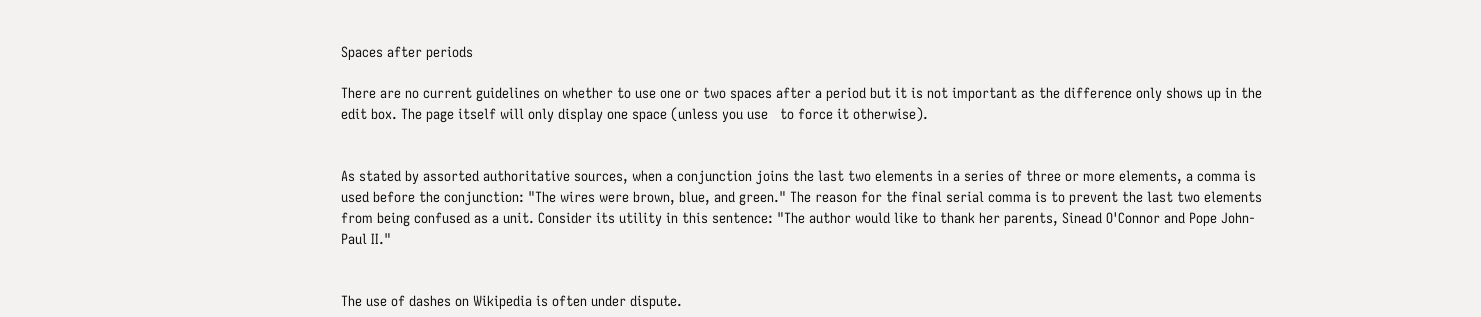Spaces after periods

There are no current guidelines on whether to use one or two spaces after a period but it is not important as the difference only shows up in the edit box. The page itself will only display one space (unless you use   to force it otherwise).


As stated by assorted authoritative sources, when a conjunction joins the last two elements in a series of three or more elements, a comma is used before the conjunction: "The wires were brown, blue, and green." The reason for the final serial comma is to prevent the last two elements from being confused as a unit. Consider its utility in this sentence: "The author would like to thank her parents, Sinead O'Connor and Pope John-Paul II."


The use of dashes on Wikipedia is often under dispute.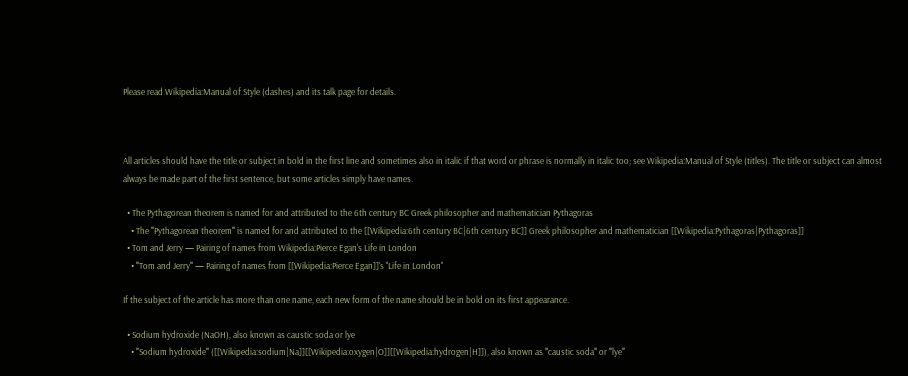Please read Wikipedia:Manual of Style (dashes) and its talk page for details.



All articles should have the title or subject in bold in the first line and sometimes also in italic if that word or phrase is normally in italic too; see Wikipedia:Manual of Style (titles). The title or subject can almost always be made part of the first sentence, but some articles simply have names.

  • The Pythagorean theorem is named for and attributed to the 6th century BC Greek philosopher and mathematician Pythagoras
    • The '''Pythagorean theorem''' is named for and attributed to the [[Wikipedia:6th century BC|6th century BC]] Greek philosopher and mathematician [[Wikipedia:Pythagoras|Pythagoras]]
  • Tom and Jerry — Pairing of names from Wikipedia:Pierce Egan's Life in London
    • '''Tom and Jerry''' — Pairing of names from [[Wikipedia:Pierce Egan]]'s ''Life in London''

If the subject of the article has more than one name, each new form of the name should be in bold on its first appearance.

  • Sodium hydroxide (NaOH), also known as caustic soda or lye
    • '''Sodium hydroxide''' ([[Wikipedia:sodium|Na]][[Wikipedia:oxygen|O]][[Wikipedia:hydrogen|H]]), also known as '''caustic soda''' or '''lye'''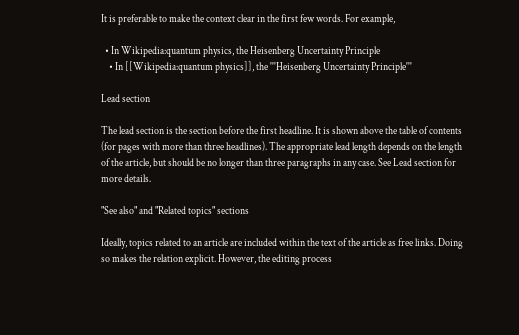It is preferable to make the context clear in the first few words. For example,

  • In Wikipedia:quantum physics, the Heisenberg Uncertainty Principle
    • In [[Wikipedia:quantum physics]], the '''Heisenberg Uncertainty Principle'''

Lead section

The lead section is the section before the first headline. It is shown above the table of contents (for pages with more than three headlines). The appropriate lead length depends on the length of the article, but should be no longer than three paragraphs in any case. See Lead section for more details.

"See also" and "Related topics" sections

Ideally, topics related to an article are included within the text of the article as free links. Doing so makes the relation explicit. However, the editing process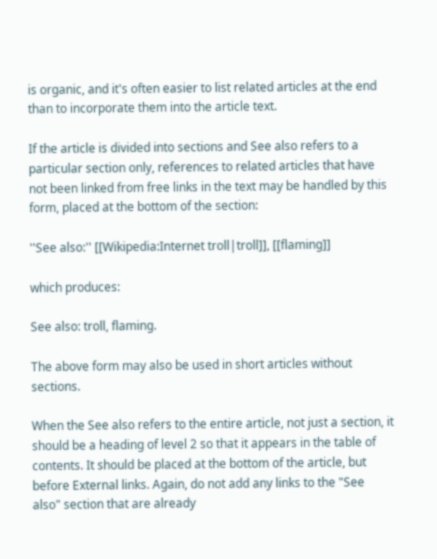is organic, and it's often easier to list related articles at the end than to incorporate them into the article text.

If the article is divided into sections and See also refers to a particular section only, references to related articles that have not been linked from free links in the text may be handled by this form, placed at the bottom of the section:

''See also:'' [[Wikipedia:Internet troll|troll]], [[flaming]]

which produces:

See also: troll, flaming.

The above form may also be used in short articles without sections.

When the See also refers to the entire article, not just a section, it should be a heading of level 2 so that it appears in the table of contents. It should be placed at the bottom of the article, but before External links. Again, do not add any links to the "See also" section that are already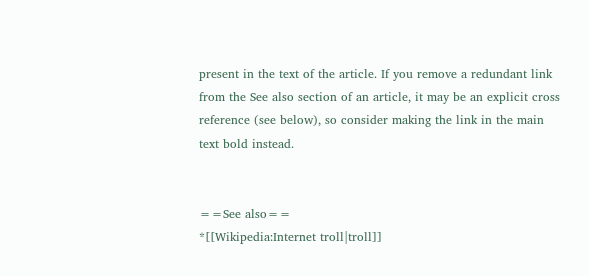present in the text of the article. If you remove a redundant link from the See also section of an article, it may be an explicit cross reference (see below), so consider making the link in the main text bold instead.


==See also==
*[[Wikipedia:Internet troll|troll]]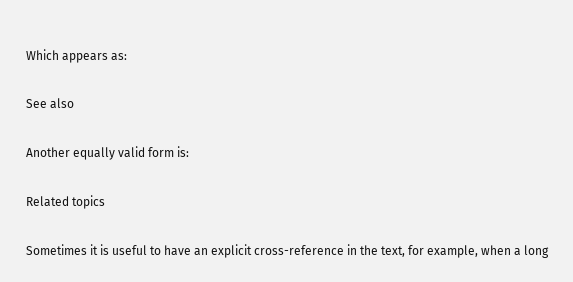Which appears as:

See also

Another equally valid form is:

Related topics

Sometimes it is useful to have an explicit cross-reference in the text, for example, when a long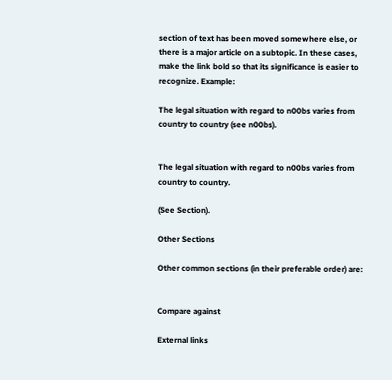section of text has been moved somewhere else, or there is a major article on a subtopic. In these cases, make the link bold so that its significance is easier to recognize. Example:

The legal situation with regard to n00bs varies from country to country (see n00bs).


The legal situation with regard to n00bs varies from country to country.

(See Section).

Other Sections

Other common sections (in their preferable order) are:


Compare against

External links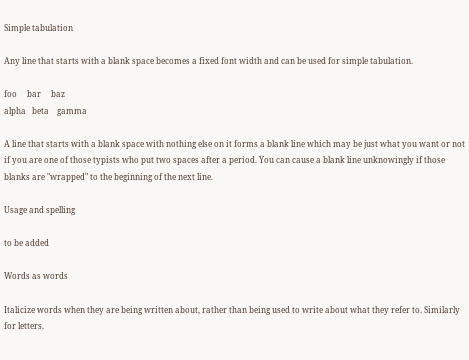Simple tabulation

Any line that starts with a blank space becomes a fixed font width and can be used for simple tabulation.

foo     bar     baz
alpha   beta    gamma

A line that starts with a blank space with nothing else on it forms a blank line which may be just what you want or not if you are one of those typists who put two spaces after a period. You can cause a blank line unknowingly if those blanks are "wrapped" to the beginning of the next line.

Usage and spelling

to be added

Words as words

Italicize words when they are being written about, rather than being used to write about what they refer to. Similarly for letters.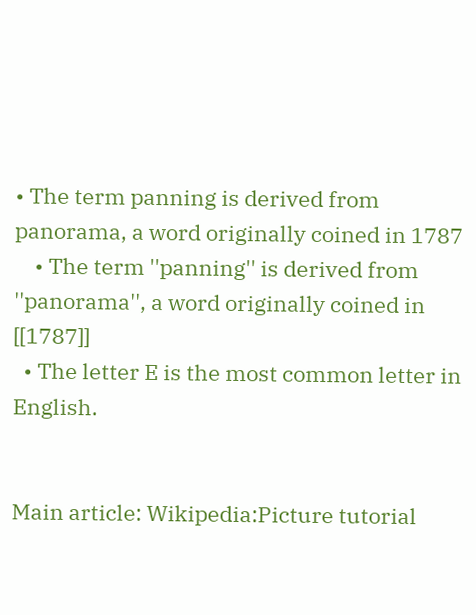• The term panning is derived from panorama, a word originally coined in 1787
    • The term ''panning'' is derived from ''panorama'', a word originally coined in [[1787]]
  • The letter E is the most common letter in English.


Main article: Wikipedia:Picture tutorial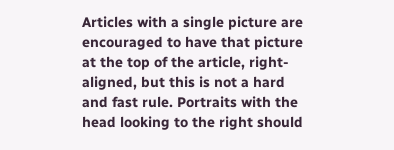Articles with a single picture are encouraged to have that picture at the top of the article, right-aligned, but this is not a hard and fast rule. Portraits with the head looking to the right should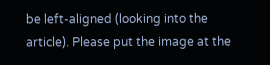be left-aligned (looking into the article). Please put the image at the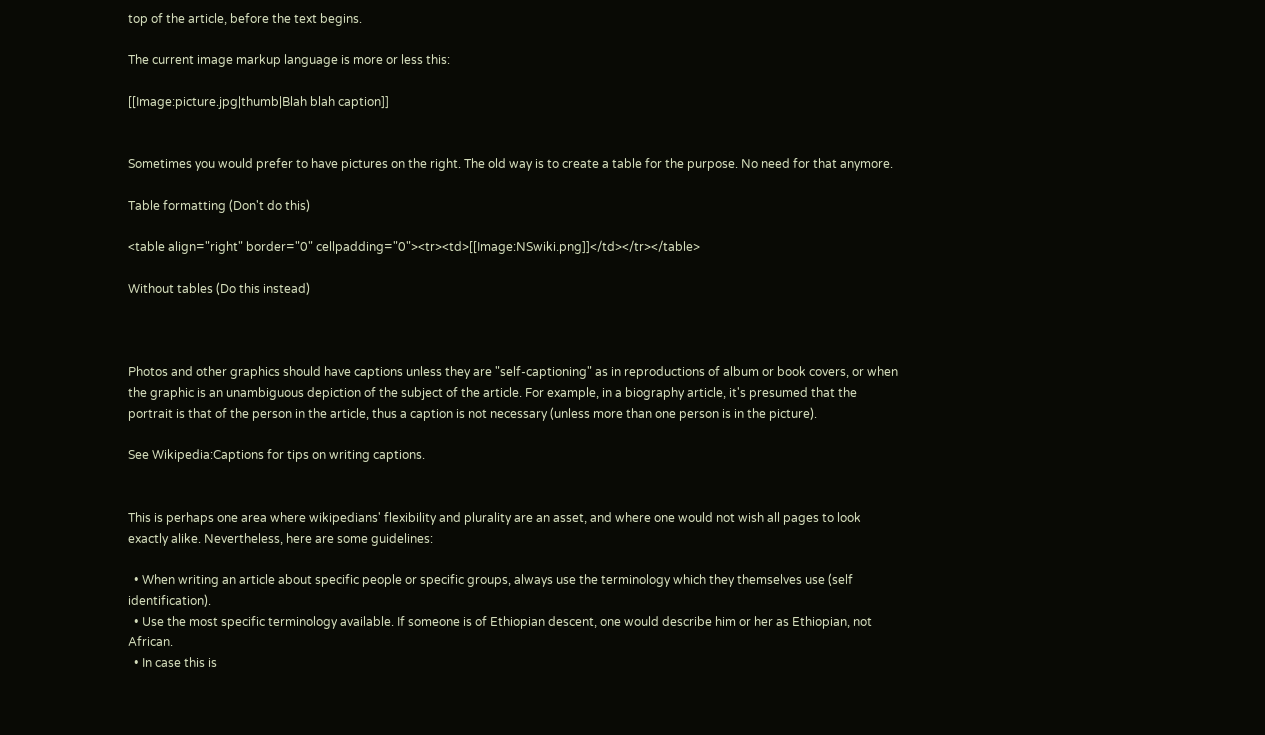top of the article, before the text begins.

The current image markup language is more or less this:

[[Image:picture.jpg|thumb|Blah blah caption]]


Sometimes you would prefer to have pictures on the right. The old way is to create a table for the purpose. No need for that anymore.

Table formatting (Don't do this)

<table align="right" border="0" cellpadding="0"><tr><td>[[Image:NSwiki.png]]</td></tr></table>

Without tables (Do this instead)



Photos and other graphics should have captions unless they are "self-captioning" as in reproductions of album or book covers, or when the graphic is an unambiguous depiction of the subject of the article. For example, in a biography article, it's presumed that the portrait is that of the person in the article, thus a caption is not necessary (unless more than one person is in the picture).

See Wikipedia:Captions for tips on writing captions.


This is perhaps one area where wikipedians' flexibility and plurality are an asset, and where one would not wish all pages to look exactly alike. Nevertheless, here are some guidelines:

  • When writing an article about specific people or specific groups, always use the terminology which they themselves use (self identification).
  • Use the most specific terminology available. If someone is of Ethiopian descent, one would describe him or her as Ethiopian, not African.
  • In case this is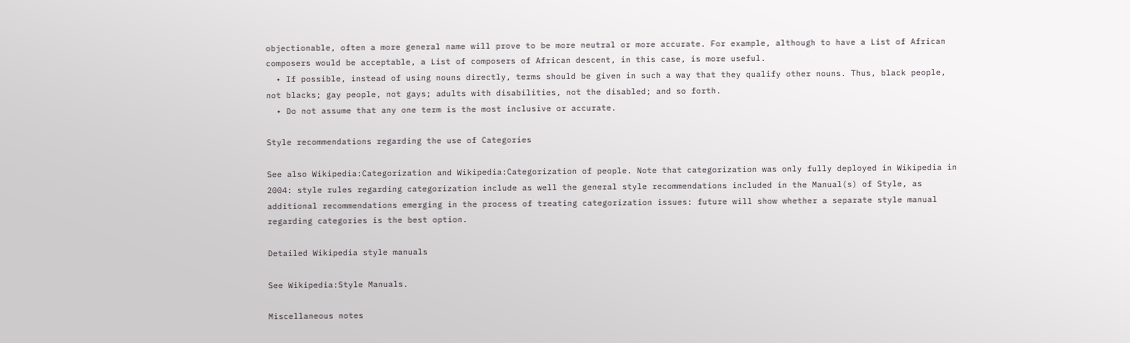objectionable, often a more general name will prove to be more neutral or more accurate. For example, although to have a List of African composers would be acceptable, a List of composers of African descent, in this case, is more useful.
  • If possible, instead of using nouns directly, terms should be given in such a way that they qualify other nouns. Thus, black people, not blacks; gay people, not gays; adults with disabilities, not the disabled; and so forth.
  • Do not assume that any one term is the most inclusive or accurate.

Style recommendations regarding the use of Categories

See also Wikipedia:Categorization and Wikipedia:Categorization of people. Note that categorization was only fully deployed in Wikipedia in 2004: style rules regarding categorization include as well the general style recommendations included in the Manual(s) of Style, as additional recommendations emerging in the process of treating categorization issues: future will show whether a separate style manual regarding categories is the best option.

Detailed Wikipedia style manuals

See Wikipedia:Style Manuals.

Miscellaneous notes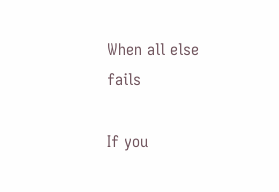When all else fails

If you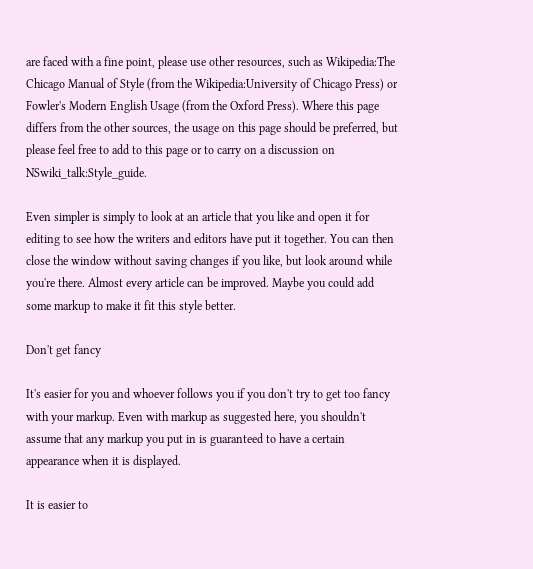are faced with a fine point, please use other resources, such as Wikipedia:The Chicago Manual of Style (from the Wikipedia:University of Chicago Press) or Fowler's Modern English Usage (from the Oxford Press). Where this page differs from the other sources, the usage on this page should be preferred, but please feel free to add to this page or to carry on a discussion on NSwiki_talk:Style_guide.

Even simpler is simply to look at an article that you like and open it for editing to see how the writers and editors have put it together. You can then close the window without saving changes if you like, but look around while you're there. Almost every article can be improved. Maybe you could add some markup to make it fit this style better.

Don't get fancy

It's easier for you and whoever follows you if you don't try to get too fancy with your markup. Even with markup as suggested here, you shouldn't assume that any markup you put in is guaranteed to have a certain appearance when it is displayed.

It is easier to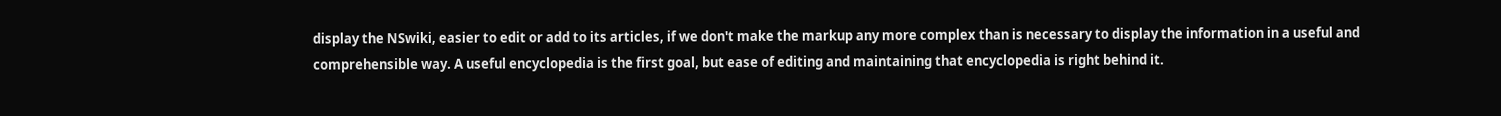display the NSwiki, easier to edit or add to its articles, if we don't make the markup any more complex than is necessary to display the information in a useful and comprehensible way. A useful encyclopedia is the first goal, but ease of editing and maintaining that encyclopedia is right behind it.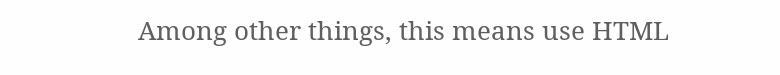Among other things, this means use HTML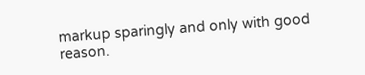markup sparingly and only with good reason.